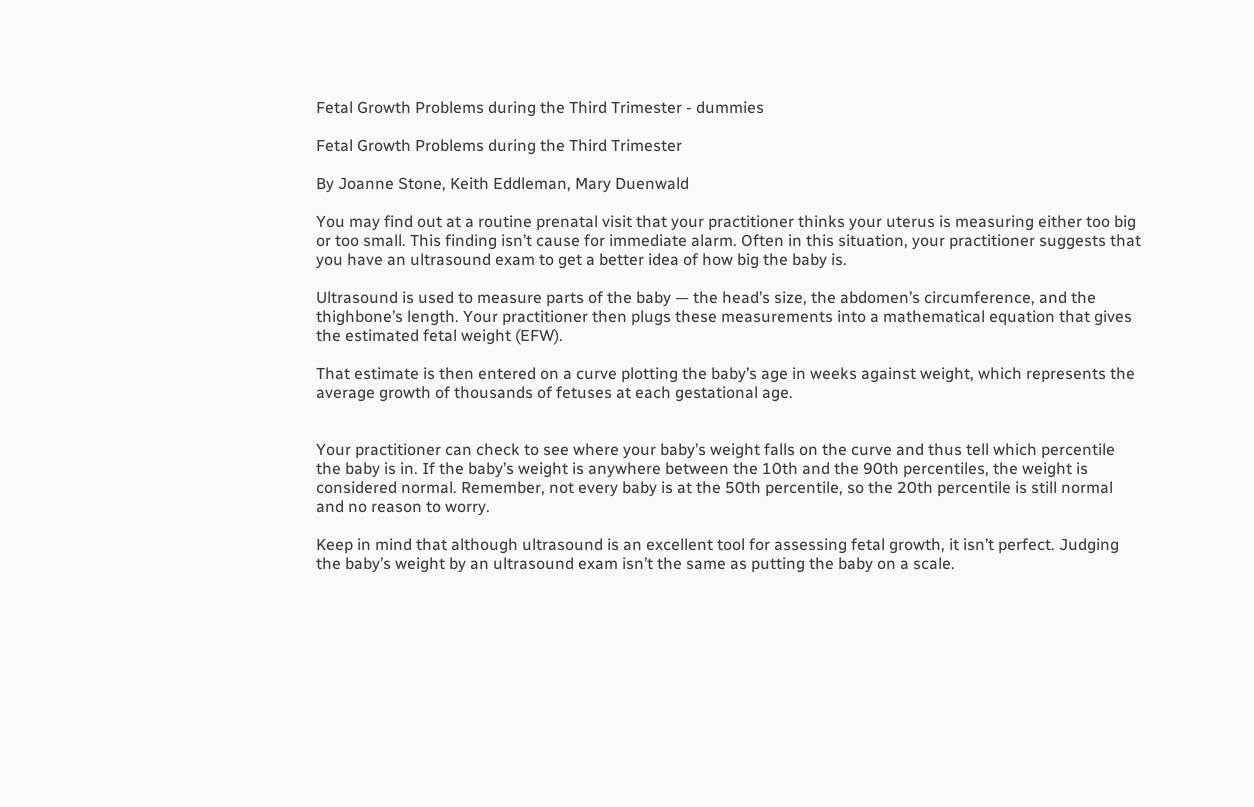Fetal Growth Problems during the Third Trimester - dummies

Fetal Growth Problems during the Third Trimester

By Joanne Stone, Keith Eddleman, Mary Duenwald

You may find out at a routine prenatal visit that your practitioner thinks your uterus is measuring either too big or too small. This finding isn’t cause for immediate alarm. Often in this situation, your practitioner suggests that you have an ultrasound exam to get a better idea of how big the baby is.

Ultrasound is used to measure parts of the baby — the head’s size, the abdomen’s circumference, and the thighbone’s length. Your practitioner then plugs these measurements into a mathematical equation that gives the estimated fetal weight (EFW).

That estimate is then entered on a curve plotting the baby’s age in weeks against weight, which represents the average growth of thousands of fetuses at each gestational age.


Your practitioner can check to see where your baby’s weight falls on the curve and thus tell which percentile the baby is in. If the baby’s weight is anywhere between the 10th and the 90th percentiles, the weight is considered normal. Remember, not every baby is at the 50th percentile, so the 20th percentile is still normal and no reason to worry.

Keep in mind that although ultrasound is an excellent tool for assessing fetal growth, it isn’t perfect. Judging the baby’s weight by an ultrasound exam isn’t the same as putting the baby on a scale.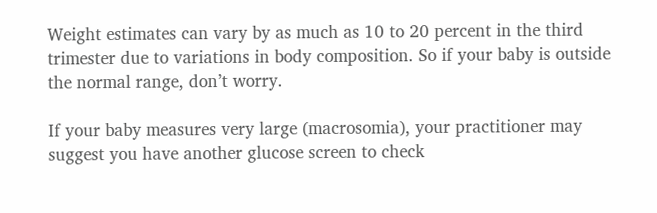Weight estimates can vary by as much as 10 to 20 percent in the third trimester due to variations in body composition. So if your baby is outside the normal range, don’t worry.

If your baby measures very large (macrosomia), your practitioner may suggest you have another glucose screen to check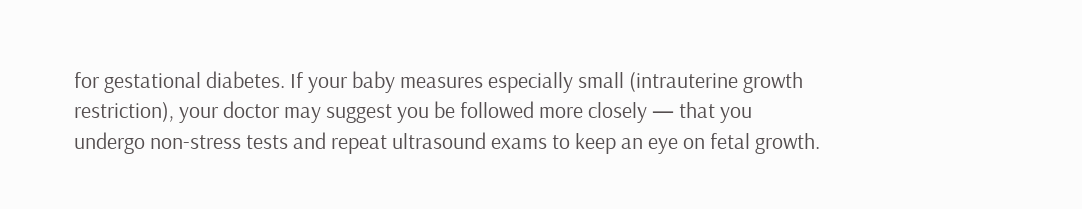for gestational diabetes. If your baby measures especially small (intrauterine growth restriction), your doctor may suggest you be followed more closely — that you undergo non-stress tests and repeat ultrasound exams to keep an eye on fetal growth.